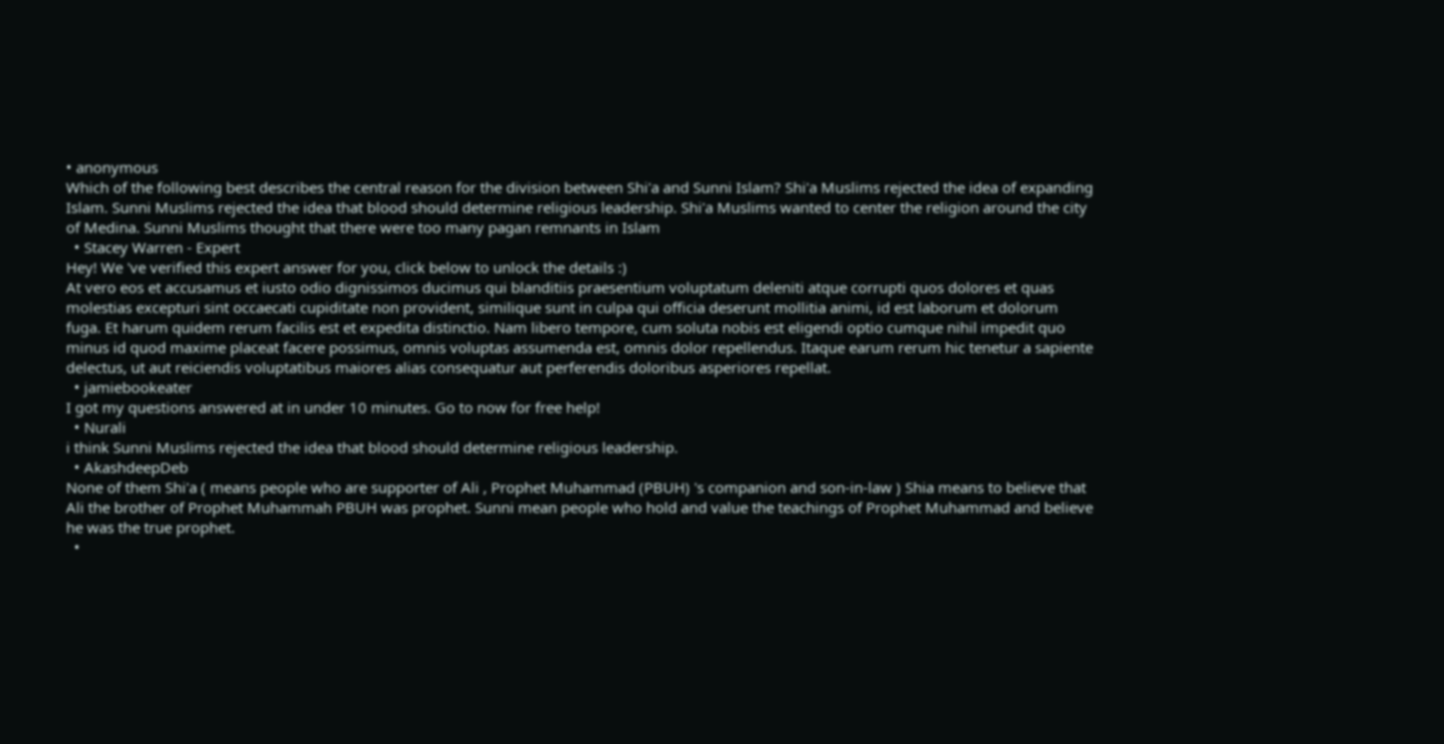• anonymous
Which of the following best describes the central reason for the division between Shi'a and Sunni Islam? Shi'a Muslims rejected the idea of expanding Islam. Sunni Muslims rejected the idea that blood should determine religious leadership. Shi'a Muslims wanted to center the religion around the city of Medina. Sunni Muslims thought that there were too many pagan remnants in Islam
  • Stacey Warren - Expert
Hey! We 've verified this expert answer for you, click below to unlock the details :)
At vero eos et accusamus et iusto odio dignissimos ducimus qui blanditiis praesentium voluptatum deleniti atque corrupti quos dolores et quas molestias excepturi sint occaecati cupiditate non provident, similique sunt in culpa qui officia deserunt mollitia animi, id est laborum et dolorum fuga. Et harum quidem rerum facilis est et expedita distinctio. Nam libero tempore, cum soluta nobis est eligendi optio cumque nihil impedit quo minus id quod maxime placeat facere possimus, omnis voluptas assumenda est, omnis dolor repellendus. Itaque earum rerum hic tenetur a sapiente delectus, ut aut reiciendis voluptatibus maiores alias consequatur aut perferendis doloribus asperiores repellat.
  • jamiebookeater
I got my questions answered at in under 10 minutes. Go to now for free help!
  • Nurali
i think Sunni Muslims rejected the idea that blood should determine religious leadership.
  • AkashdeepDeb
None of them Shi'a ( means people who are supporter of Ali , Prophet Muhammad (PBUH) 's companion and son-in-law ) Shia means to believe that Ali the brother of Prophet Muhammah PBUH was prophet. Sunni mean people who hold and value the teachings of Prophet Muhammad and believe he was the true prophet.
  •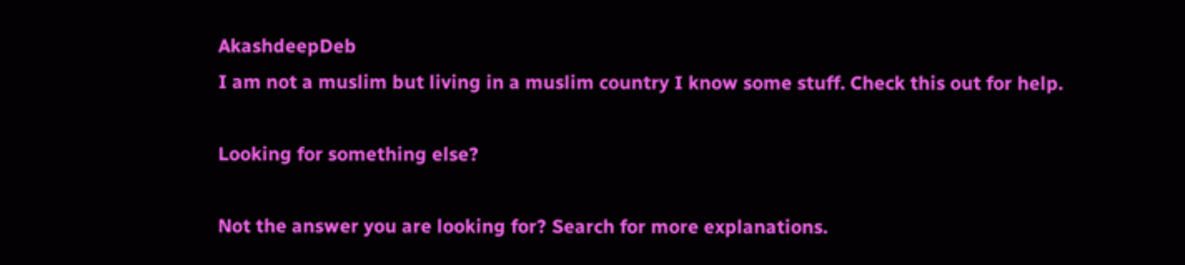AkashdeepDeb
I am not a muslim but living in a muslim country I know some stuff. Check this out for help.

Looking for something else?

Not the answer you are looking for? Search for more explanations.